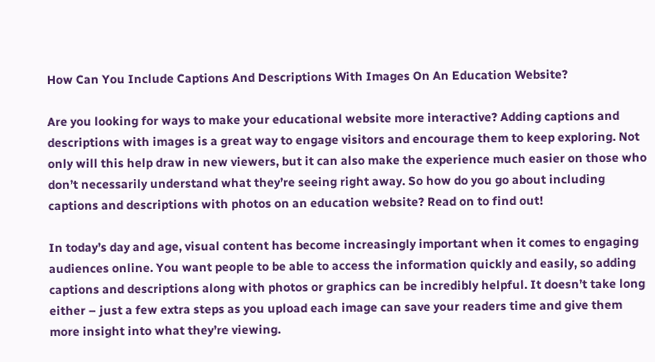How Can You Include Captions And Descriptions With Images On An Education Website?

Are you looking for ways to make your educational website more interactive? Adding captions and descriptions with images is a great way to engage visitors and encourage them to keep exploring. Not only will this help draw in new viewers, but it can also make the experience much easier on those who don’t necessarily understand what they’re seeing right away. So how do you go about including captions and descriptions with photos on an education website? Read on to find out!

In today’s day and age, visual content has become increasingly important when it comes to engaging audiences online. You want people to be able to access the information quickly and easily, so adding captions and descriptions along with photos or graphics can be incredibly helpful. It doesn’t take long either – just a few extra steps as you upload each image can save your readers time and give them more insight into what they’re viewing.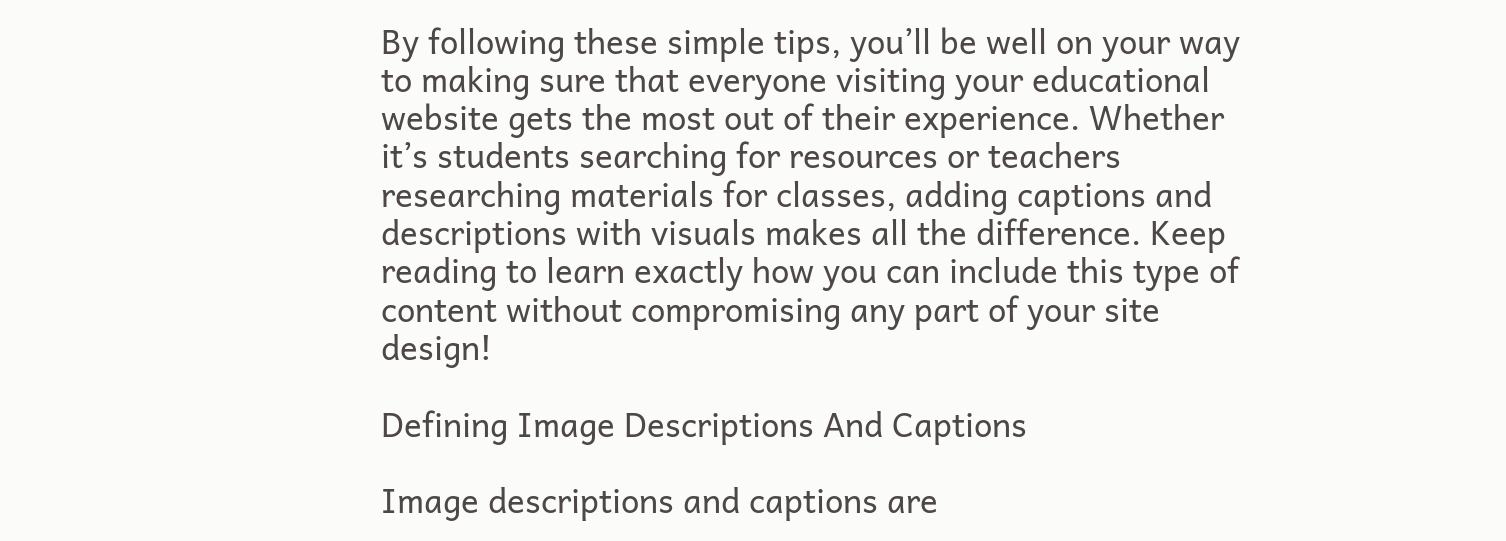By following these simple tips, you’ll be well on your way to making sure that everyone visiting your educational website gets the most out of their experience. Whether it’s students searching for resources or teachers researching materials for classes, adding captions and descriptions with visuals makes all the difference. Keep reading to learn exactly how you can include this type of content without compromising any part of your site design!

Defining Image Descriptions And Captions

Image descriptions and captions are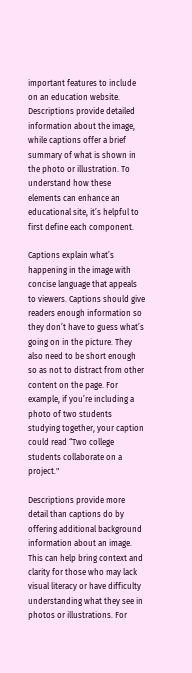important features to include on an education website. Descriptions provide detailed information about the image, while captions offer a brief summary of what is shown in the photo or illustration. To understand how these elements can enhance an educational site, it’s helpful to first define each component.

Captions explain what’s happening in the image with concise language that appeals to viewers. Captions should give readers enough information so they don’t have to guess what’s going on in the picture. They also need to be short enough so as not to distract from other content on the page. For example, if you’re including a photo of two students studying together, your caption could read “Two college students collaborate on a project."

Descriptions provide more detail than captions do by offering additional background information about an image. This can help bring context and clarity for those who may lack visual literacy or have difficulty understanding what they see in photos or illustrations. For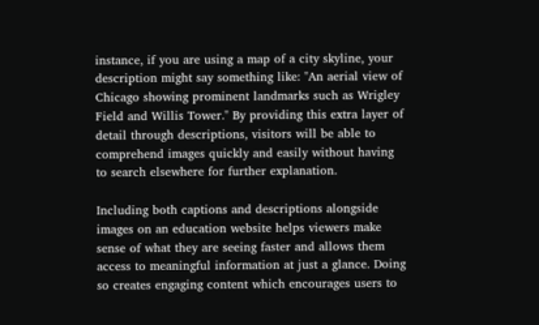instance, if you are using a map of a city skyline, your description might say something like: "An aerial view of Chicago showing prominent landmarks such as Wrigley Field and Willis Tower." By providing this extra layer of detail through descriptions, visitors will be able to comprehend images quickly and easily without having to search elsewhere for further explanation.

Including both captions and descriptions alongside images on an education website helps viewers make sense of what they are seeing faster and allows them access to meaningful information at just a glance. Doing so creates engaging content which encourages users to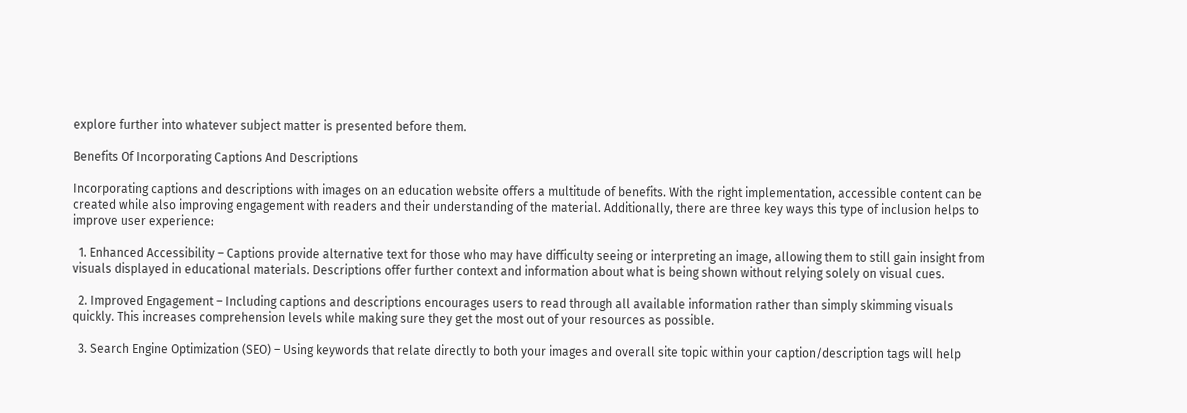explore further into whatever subject matter is presented before them.

Benefits Of Incorporating Captions And Descriptions

Incorporating captions and descriptions with images on an education website offers a multitude of benefits. With the right implementation, accessible content can be created while also improving engagement with readers and their understanding of the material. Additionally, there are three key ways this type of inclusion helps to improve user experience:

  1. Enhanced Accessibility – Captions provide alternative text for those who may have difficulty seeing or interpreting an image, allowing them to still gain insight from visuals displayed in educational materials. Descriptions offer further context and information about what is being shown without relying solely on visual cues.

  2. Improved Engagement – Including captions and descriptions encourages users to read through all available information rather than simply skimming visuals quickly. This increases comprehension levels while making sure they get the most out of your resources as possible.

  3. Search Engine Optimization (SEO) – Using keywords that relate directly to both your images and overall site topic within your caption/description tags will help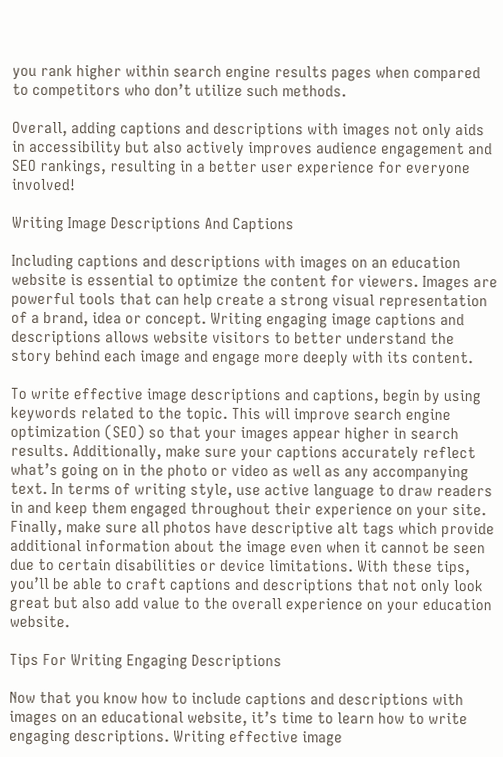you rank higher within search engine results pages when compared to competitors who don’t utilize such methods.

Overall, adding captions and descriptions with images not only aids in accessibility but also actively improves audience engagement and SEO rankings, resulting in a better user experience for everyone involved!

Writing Image Descriptions And Captions

Including captions and descriptions with images on an education website is essential to optimize the content for viewers. Images are powerful tools that can help create a strong visual representation of a brand, idea or concept. Writing engaging image captions and descriptions allows website visitors to better understand the story behind each image and engage more deeply with its content.

To write effective image descriptions and captions, begin by using keywords related to the topic. This will improve search engine optimization (SEO) so that your images appear higher in search results. Additionally, make sure your captions accurately reflect what’s going on in the photo or video as well as any accompanying text. In terms of writing style, use active language to draw readers in and keep them engaged throughout their experience on your site. Finally, make sure all photos have descriptive alt tags which provide additional information about the image even when it cannot be seen due to certain disabilities or device limitations. With these tips, you’ll be able to craft captions and descriptions that not only look great but also add value to the overall experience on your education website.

Tips For Writing Engaging Descriptions

Now that you know how to include captions and descriptions with images on an educational website, it’s time to learn how to write engaging descriptions. Writing effective image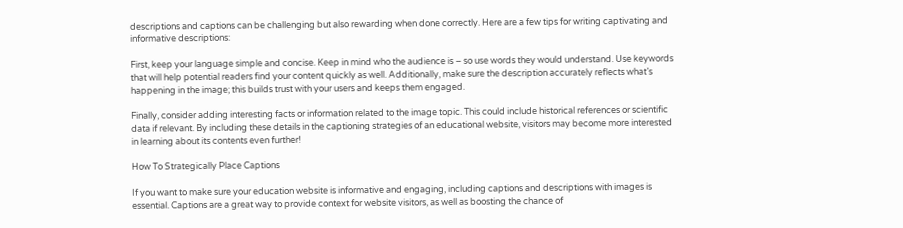descriptions and captions can be challenging but also rewarding when done correctly. Here are a few tips for writing captivating and informative descriptions:

First, keep your language simple and concise. Keep in mind who the audience is – so use words they would understand. Use keywords that will help potential readers find your content quickly as well. Additionally, make sure the description accurately reflects what’s happening in the image; this builds trust with your users and keeps them engaged.

Finally, consider adding interesting facts or information related to the image topic. This could include historical references or scientific data if relevant. By including these details in the captioning strategies of an educational website, visitors may become more interested in learning about its contents even further!

How To Strategically Place Captions

If you want to make sure your education website is informative and engaging, including captions and descriptions with images is essential. Captions are a great way to provide context for website visitors, as well as boosting the chance of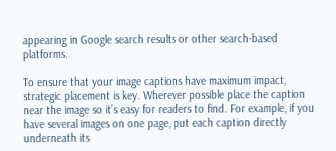appearing in Google search results or other search-based platforms.

To ensure that your image captions have maximum impact, strategic placement is key. Wherever possible place the caption near the image so it’s easy for readers to find. For example, if you have several images on one page, put each caption directly underneath its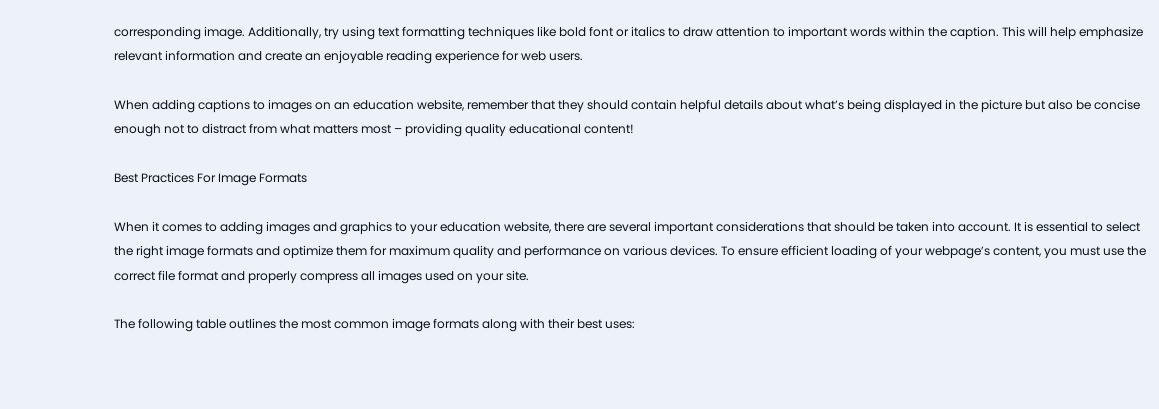corresponding image. Additionally, try using text formatting techniques like bold font or italics to draw attention to important words within the caption. This will help emphasize relevant information and create an enjoyable reading experience for web users.

When adding captions to images on an education website, remember that they should contain helpful details about what’s being displayed in the picture but also be concise enough not to distract from what matters most – providing quality educational content!

Best Practices For Image Formats

When it comes to adding images and graphics to your education website, there are several important considerations that should be taken into account. It is essential to select the right image formats and optimize them for maximum quality and performance on various devices. To ensure efficient loading of your webpage’s content, you must use the correct file format and properly compress all images used on your site.

The following table outlines the most common image formats along with their best uses: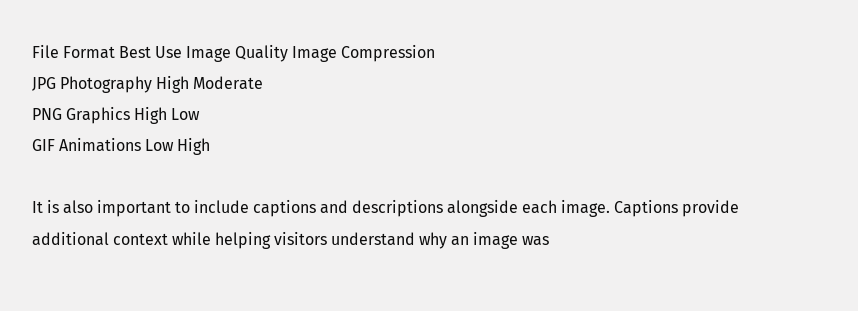File Format Best Use Image Quality Image Compression
JPG Photography High Moderate
PNG Graphics High Low
GIF Animations Low High

It is also important to include captions and descriptions alongside each image. Captions provide additional context while helping visitors understand why an image was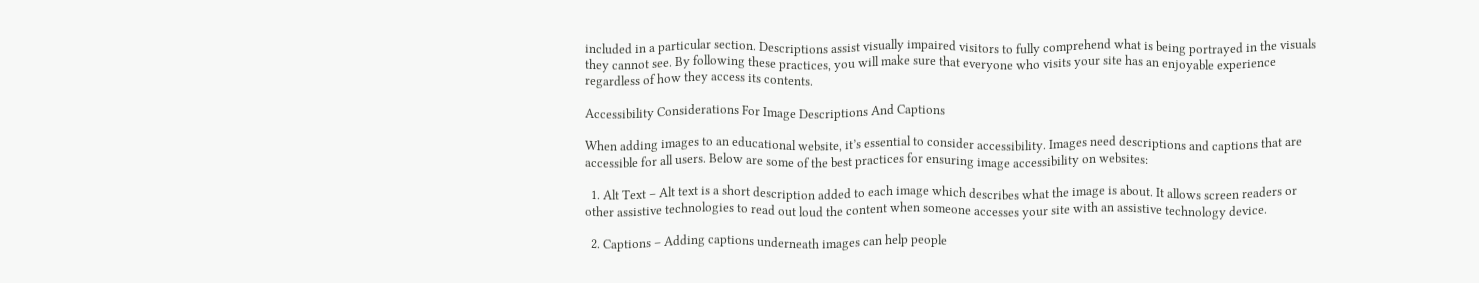included in a particular section. Descriptions assist visually impaired visitors to fully comprehend what is being portrayed in the visuals they cannot see. By following these practices, you will make sure that everyone who visits your site has an enjoyable experience regardless of how they access its contents.

Accessibility Considerations For Image Descriptions And Captions

When adding images to an educational website, it’s essential to consider accessibility. Images need descriptions and captions that are accessible for all users. Below are some of the best practices for ensuring image accessibility on websites:

  1. Alt Text – Alt text is a short description added to each image which describes what the image is about. It allows screen readers or other assistive technologies to read out loud the content when someone accesses your site with an assistive technology device.

  2. Captions – Adding captions underneath images can help people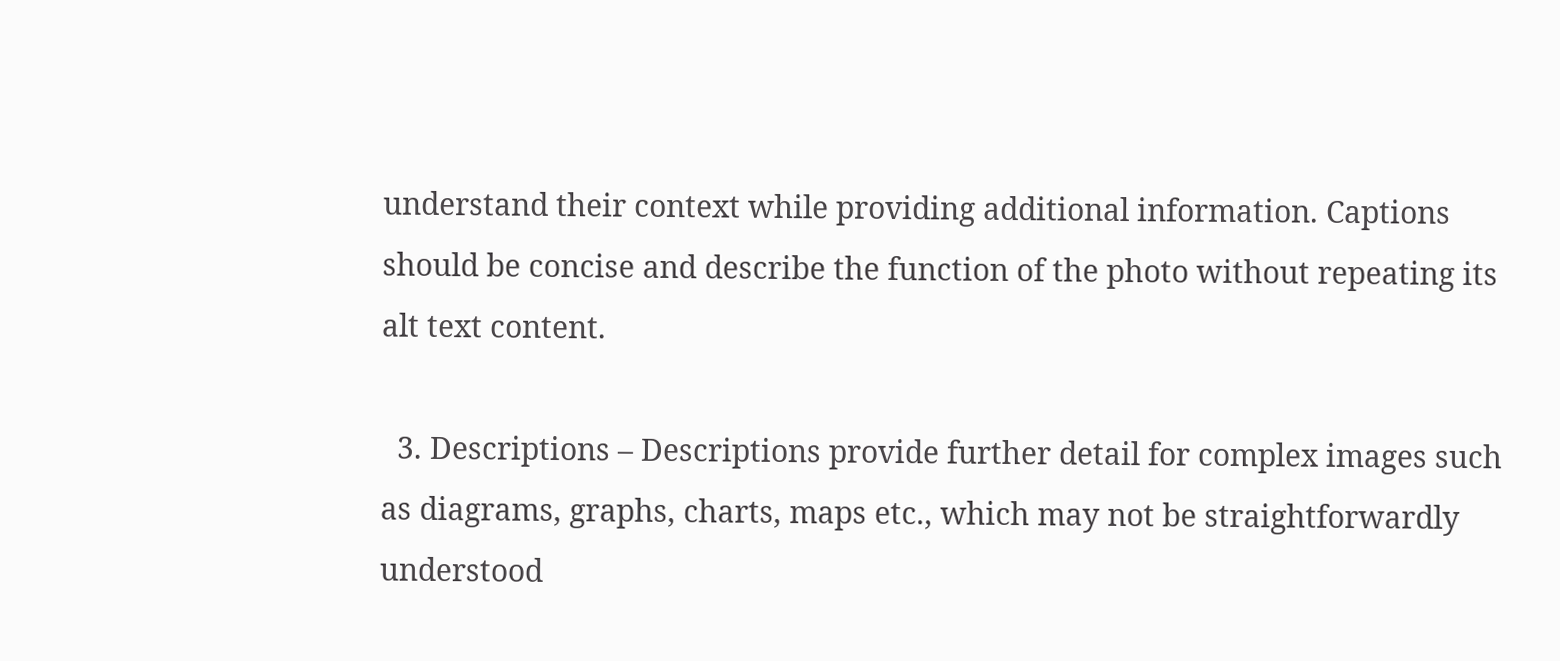understand their context while providing additional information. Captions should be concise and describe the function of the photo without repeating its alt text content.

  3. Descriptions – Descriptions provide further detail for complex images such as diagrams, graphs, charts, maps etc., which may not be straightforwardly understood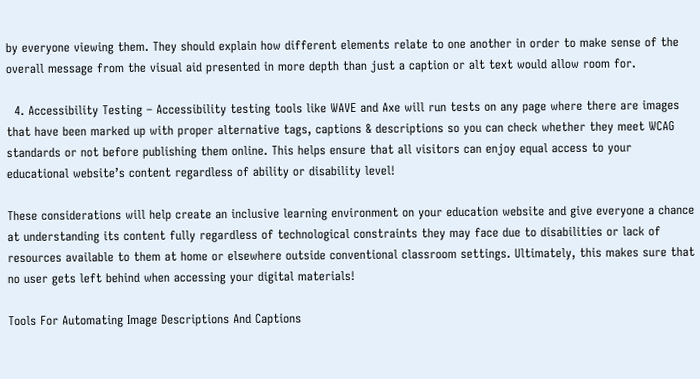by everyone viewing them. They should explain how different elements relate to one another in order to make sense of the overall message from the visual aid presented in more depth than just a caption or alt text would allow room for.

  4. Accessibility Testing – Accessibility testing tools like WAVE and Axe will run tests on any page where there are images that have been marked up with proper alternative tags, captions & descriptions so you can check whether they meet WCAG standards or not before publishing them online. This helps ensure that all visitors can enjoy equal access to your educational website’s content regardless of ability or disability level!

These considerations will help create an inclusive learning environment on your education website and give everyone a chance at understanding its content fully regardless of technological constraints they may face due to disabilities or lack of resources available to them at home or elsewhere outside conventional classroom settings. Ultimately, this makes sure that no user gets left behind when accessing your digital materials!

Tools For Automating Image Descriptions And Captions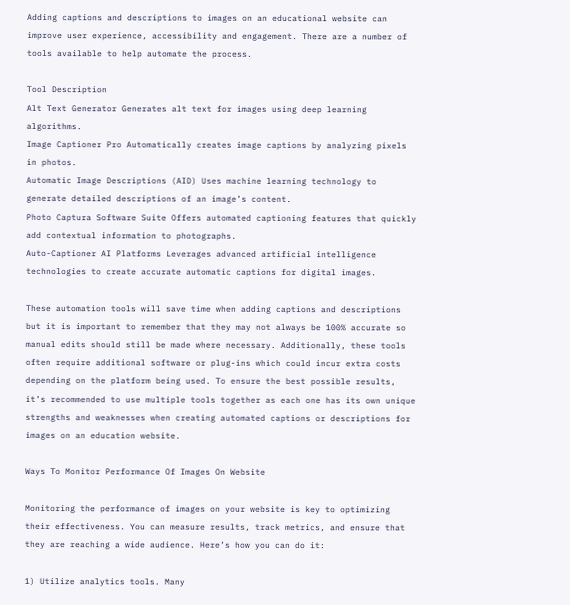Adding captions and descriptions to images on an educational website can improve user experience, accessibility and engagement. There are a number of tools available to help automate the process.

Tool Description
Alt Text Generator Generates alt text for images using deep learning algorithms.
Image Captioner Pro Automatically creates image captions by analyzing pixels in photos.
Automatic Image Descriptions (AID) Uses machine learning technology to generate detailed descriptions of an image’s content.
Photo Captura Software Suite Offers automated captioning features that quickly add contextual information to photographs.
Auto-Captioner AI Platforms Leverages advanced artificial intelligence technologies to create accurate automatic captions for digital images.

These automation tools will save time when adding captions and descriptions but it is important to remember that they may not always be 100% accurate so manual edits should still be made where necessary. Additionally, these tools often require additional software or plug-ins which could incur extra costs depending on the platform being used. To ensure the best possible results, it’s recommended to use multiple tools together as each one has its own unique strengths and weaknesses when creating automated captions or descriptions for images on an education website.

Ways To Monitor Performance Of Images On Website

Monitoring the performance of images on your website is key to optimizing their effectiveness. You can measure results, track metrics, and ensure that they are reaching a wide audience. Here’s how you can do it:

1) Utilize analytics tools. Many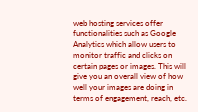web hosting services offer functionalities such as Google Analytics which allow users to monitor traffic and clicks on certain pages or images. This will give you an overall view of how well your images are doing in terms of engagement, reach, etc.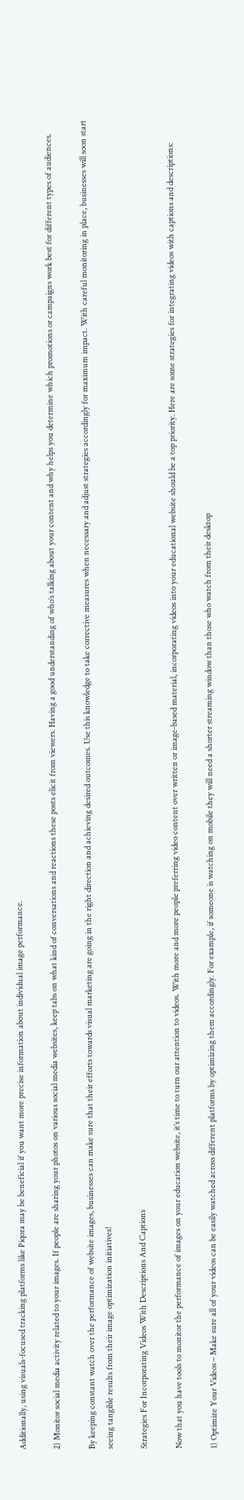Additionally, using visuals-focused tracking platforms like Piqora may be beneficial if you want more precise information about individual image performance.

2) Monitor social media activity related to your images. If people are sharing your photos on various social media websites, keep tabs on what kind of conversations and reactions these posts elicit from viewers. Having a good understanding of who’s talking about your content and why helps you determine which promotions or campaigns work best for different types of audiences.

By keeping constant watch over the performance of website images, businesses can make sure that their efforts towards visual marketing are going in the right direction and achieving desired outcomes. Use this knowledge to take corrective measures when necessary and adjust strategies accordingly for maximum impact. With careful monitoring in place, businesses will soon start seeing tangible results from their image optimization initiatives!

Strategies For Incorporating Videos With Descriptions And Captions

Now that you have tools to monitor the performance of images on your education website, it’s time to turn our attention to videos. With more and more people preferring video content over written or image-based material, incorporating videos into your educational website should be a top priority. Here are some strategies for integrating videos with captions and descriptions:

1) Optimize Your Videos – Make sure all of your videos can be easily watched across different platforms by optimizing them accordingly. For example, if someone is watching on mobile they will need a shorter streaming window than those who watch from their desktop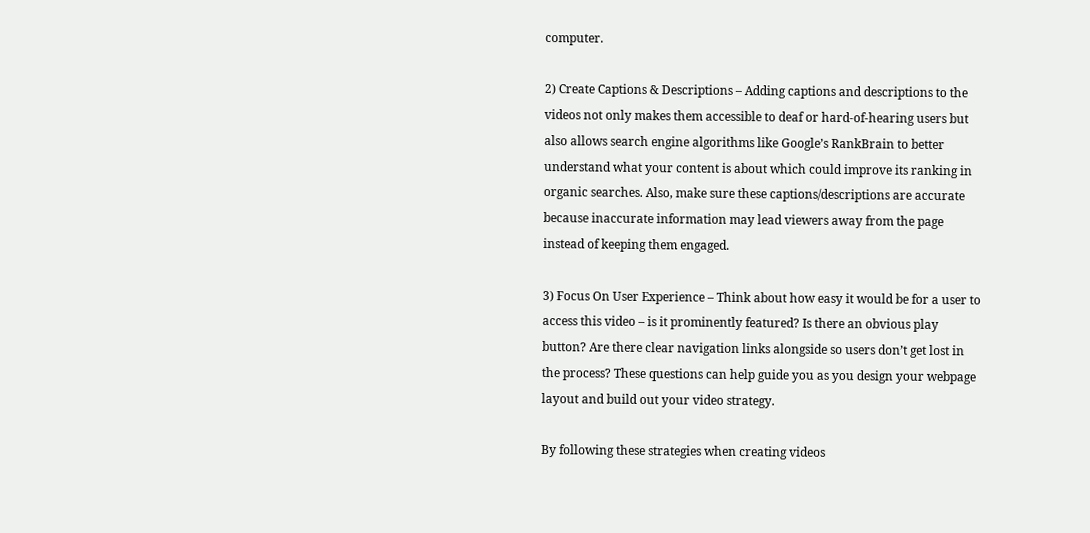computer.

2) Create Captions & Descriptions – Adding captions and descriptions to the videos not only makes them accessible to deaf or hard-of-hearing users but also allows search engine algorithms like Google’s RankBrain to better understand what your content is about which could improve its ranking in organic searches. Also, make sure these captions/descriptions are accurate because inaccurate information may lead viewers away from the page instead of keeping them engaged.

3) Focus On User Experience – Think about how easy it would be for a user to access this video – is it prominently featured? Is there an obvious play button? Are there clear navigation links alongside so users don’t get lost in the process? These questions can help guide you as you design your webpage layout and build out your video strategy.

By following these strategies when creating videos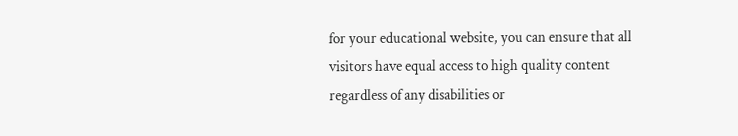for your educational website, you can ensure that all visitors have equal access to high quality content regardless of any disabilities or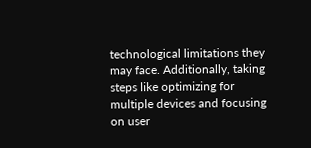technological limitations they may face. Additionally, taking steps like optimizing for multiple devices and focusing on user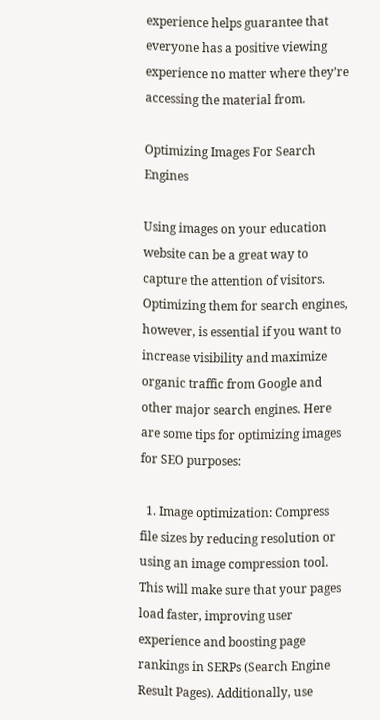experience helps guarantee that everyone has a positive viewing experience no matter where they’re accessing the material from.

Optimizing Images For Search Engines

Using images on your education website can be a great way to capture the attention of visitors. Optimizing them for search engines, however, is essential if you want to increase visibility and maximize organic traffic from Google and other major search engines. Here are some tips for optimizing images for SEO purposes:

  1. Image optimization: Compress file sizes by reducing resolution or using an image compression tool. This will make sure that your pages load faster, improving user experience and boosting page rankings in SERPs (Search Engine Result Pages). Additionally, use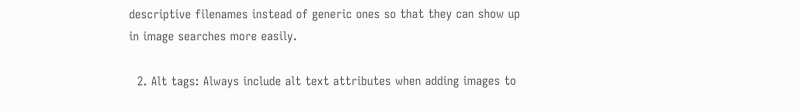descriptive filenames instead of generic ones so that they can show up in image searches more easily.

  2. Alt tags: Always include alt text attributes when adding images to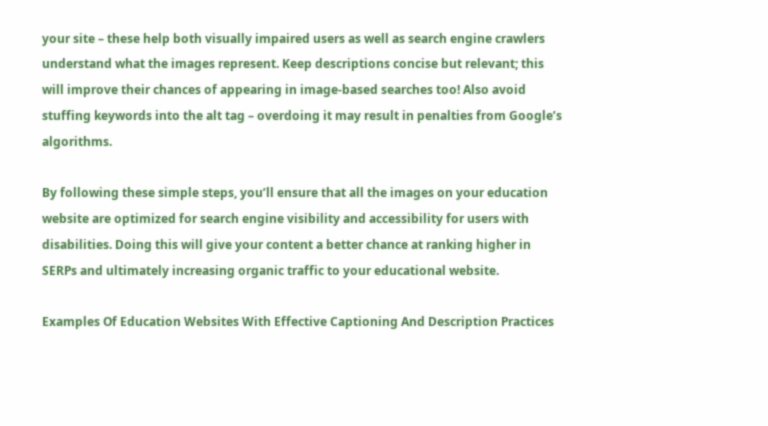your site – these help both visually impaired users as well as search engine crawlers understand what the images represent. Keep descriptions concise but relevant; this will improve their chances of appearing in image-based searches too! Also avoid stuffing keywords into the alt tag – overdoing it may result in penalties from Google’s algorithms.

By following these simple steps, you’ll ensure that all the images on your education website are optimized for search engine visibility and accessibility for users with disabilities. Doing this will give your content a better chance at ranking higher in SERPs and ultimately increasing organic traffic to your educational website.

Examples Of Education Websites With Effective Captioning And Description Practices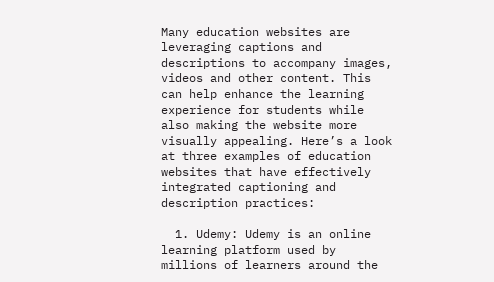Many education websites are leveraging captions and descriptions to accompany images, videos and other content. This can help enhance the learning experience for students while also making the website more visually appealing. Here’s a look at three examples of education websites that have effectively integrated captioning and description practices:

  1. Udemy: Udemy is an online learning platform used by millions of learners around the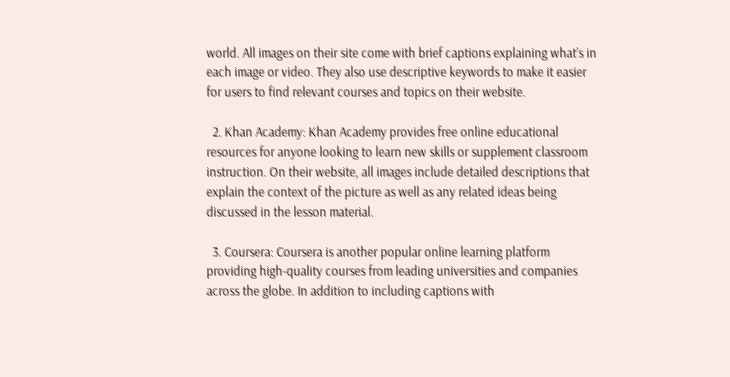world. All images on their site come with brief captions explaining what’s in each image or video. They also use descriptive keywords to make it easier for users to find relevant courses and topics on their website.

  2. Khan Academy: Khan Academy provides free online educational resources for anyone looking to learn new skills or supplement classroom instruction. On their website, all images include detailed descriptions that explain the context of the picture as well as any related ideas being discussed in the lesson material.

  3. Coursera: Coursera is another popular online learning platform providing high-quality courses from leading universities and companies across the globe. In addition to including captions with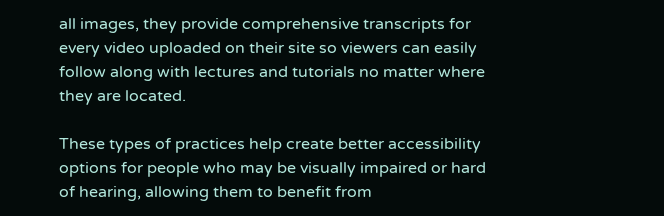all images, they provide comprehensive transcripts for every video uploaded on their site so viewers can easily follow along with lectures and tutorials no matter where they are located.

These types of practices help create better accessibility options for people who may be visually impaired or hard of hearing, allowing them to benefit from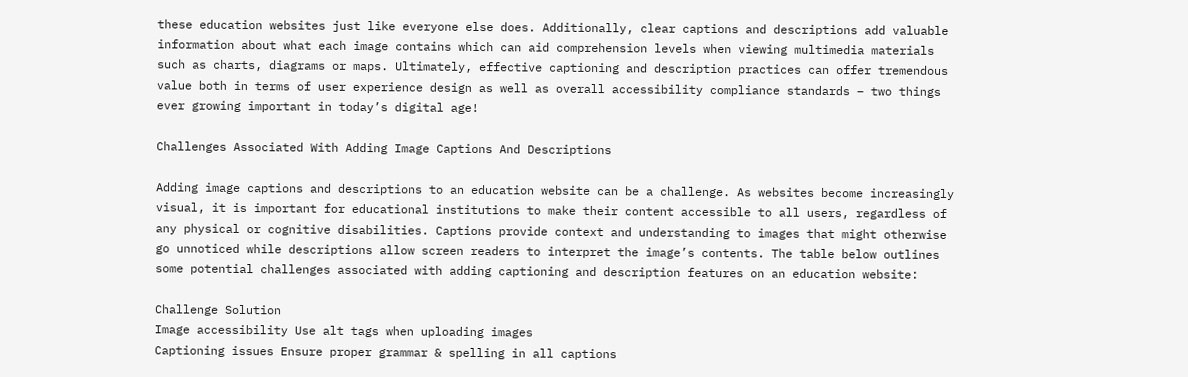these education websites just like everyone else does. Additionally, clear captions and descriptions add valuable information about what each image contains which can aid comprehension levels when viewing multimedia materials such as charts, diagrams or maps. Ultimately, effective captioning and description practices can offer tremendous value both in terms of user experience design as well as overall accessibility compliance standards – two things ever growing important in today’s digital age!

Challenges Associated With Adding Image Captions And Descriptions

Adding image captions and descriptions to an education website can be a challenge. As websites become increasingly visual, it is important for educational institutions to make their content accessible to all users, regardless of any physical or cognitive disabilities. Captions provide context and understanding to images that might otherwise go unnoticed while descriptions allow screen readers to interpret the image’s contents. The table below outlines some potential challenges associated with adding captioning and description features on an education website:

Challenge Solution
Image accessibility Use alt tags when uploading images
Captioning issues Ensure proper grammar & spelling in all captions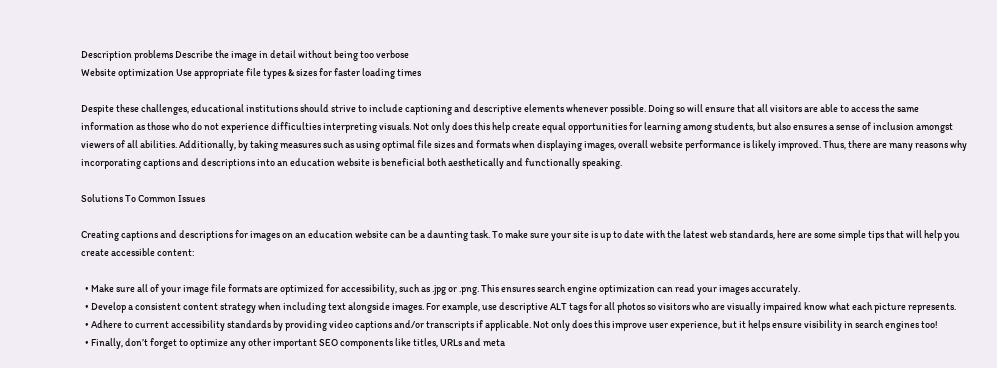Description problems Describe the image in detail without being too verbose
Website optimization Use appropriate file types & sizes for faster loading times

Despite these challenges, educational institutions should strive to include captioning and descriptive elements whenever possible. Doing so will ensure that all visitors are able to access the same information as those who do not experience difficulties interpreting visuals. Not only does this help create equal opportunities for learning among students, but also ensures a sense of inclusion amongst viewers of all abilities. Additionally, by taking measures such as using optimal file sizes and formats when displaying images, overall website performance is likely improved. Thus, there are many reasons why incorporating captions and descriptions into an education website is beneficial both aesthetically and functionally speaking.

Solutions To Common Issues

Creating captions and descriptions for images on an education website can be a daunting task. To make sure your site is up to date with the latest web standards, here are some simple tips that will help you create accessible content:

  • Make sure all of your image file formats are optimized for accessibility, such as .jpg or .png. This ensures search engine optimization can read your images accurately.
  • Develop a consistent content strategy when including text alongside images. For example, use descriptive ALT tags for all photos so visitors who are visually impaired know what each picture represents.
  • Adhere to current accessibility standards by providing video captions and/or transcripts if applicable. Not only does this improve user experience, but it helps ensure visibility in search engines too!
  • Finally, don’t forget to optimize any other important SEO components like titles, URLs and meta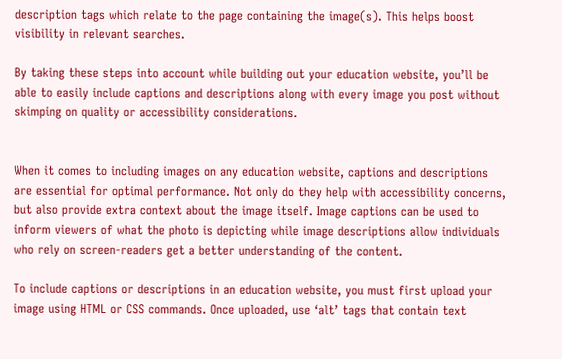description tags which relate to the page containing the image(s). This helps boost visibility in relevant searches.

By taking these steps into account while building out your education website, you’ll be able to easily include captions and descriptions along with every image you post without skimping on quality or accessibility considerations.


When it comes to including images on any education website, captions and descriptions are essential for optimal performance. Not only do they help with accessibility concerns, but also provide extra context about the image itself. Image captions can be used to inform viewers of what the photo is depicting while image descriptions allow individuals who rely on screen-readers get a better understanding of the content.

To include captions or descriptions in an education website, you must first upload your image using HTML or CSS commands. Once uploaded, use ‘alt’ tags that contain text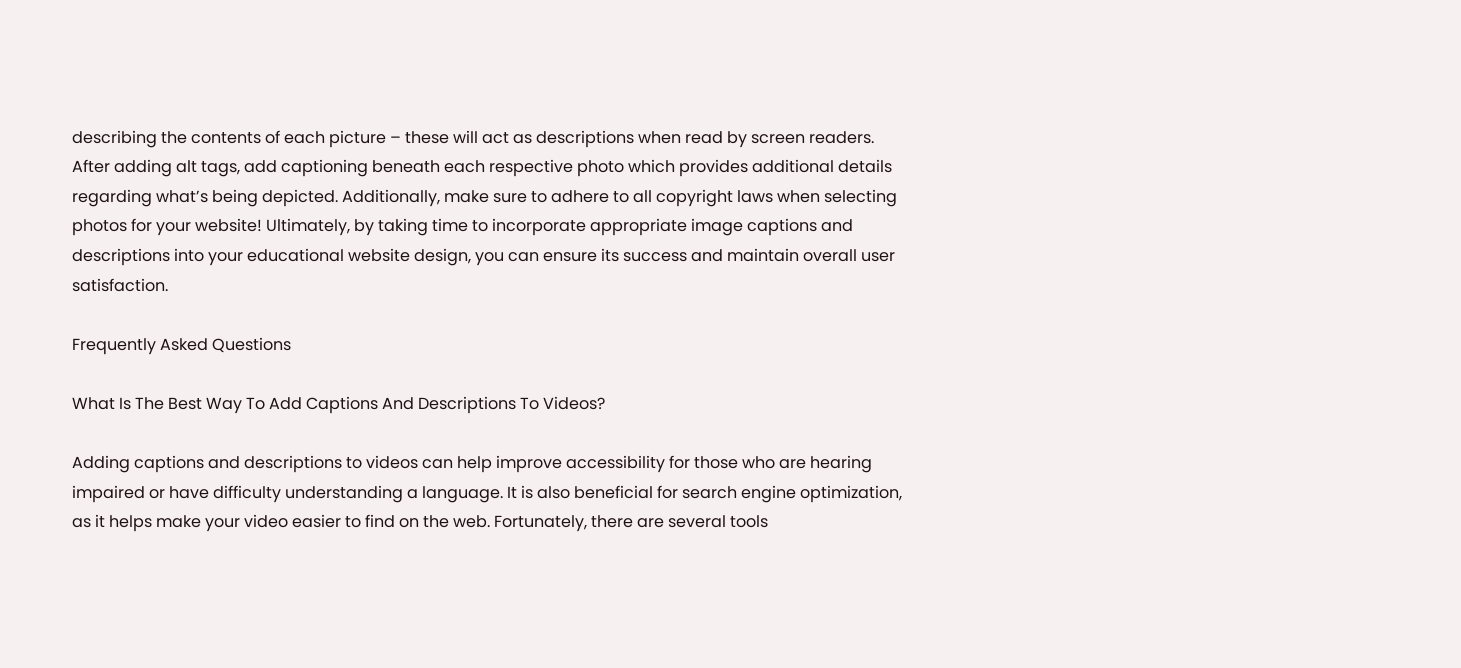describing the contents of each picture – these will act as descriptions when read by screen readers. After adding alt tags, add captioning beneath each respective photo which provides additional details regarding what’s being depicted. Additionally, make sure to adhere to all copyright laws when selecting photos for your website! Ultimately, by taking time to incorporate appropriate image captions and descriptions into your educational website design, you can ensure its success and maintain overall user satisfaction.

Frequently Asked Questions

What Is The Best Way To Add Captions And Descriptions To Videos?

Adding captions and descriptions to videos can help improve accessibility for those who are hearing impaired or have difficulty understanding a language. It is also beneficial for search engine optimization, as it helps make your video easier to find on the web. Fortunately, there are several tools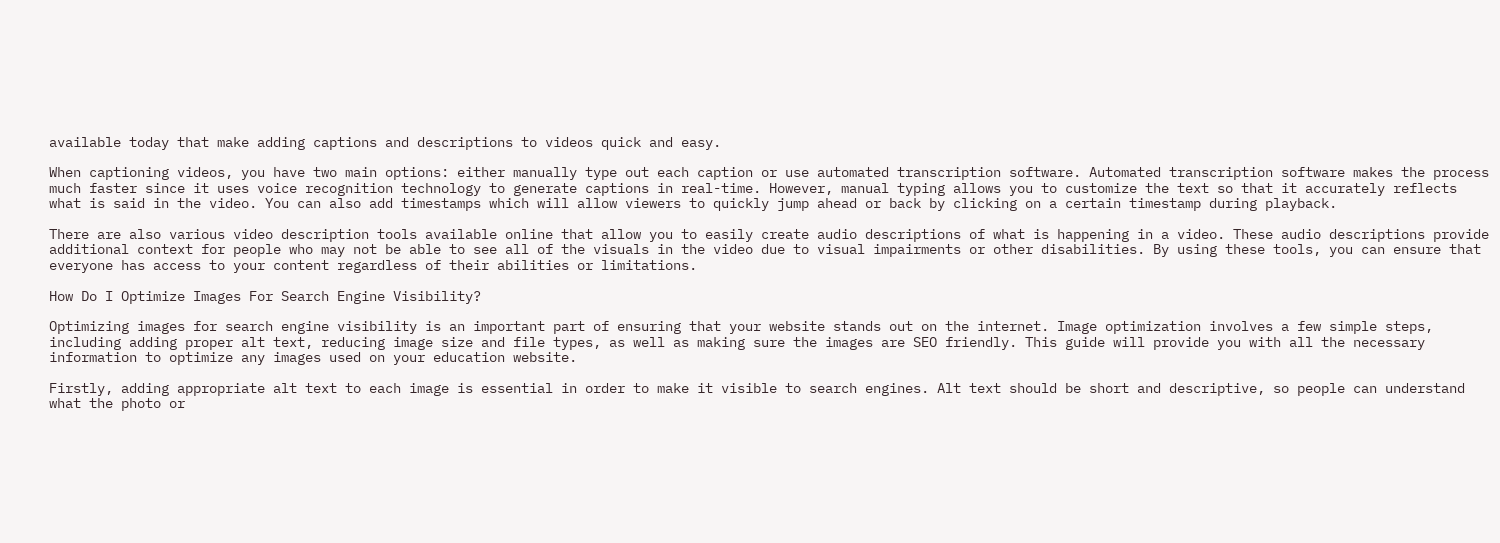available today that make adding captions and descriptions to videos quick and easy.

When captioning videos, you have two main options: either manually type out each caption or use automated transcription software. Automated transcription software makes the process much faster since it uses voice recognition technology to generate captions in real-time. However, manual typing allows you to customize the text so that it accurately reflects what is said in the video. You can also add timestamps which will allow viewers to quickly jump ahead or back by clicking on a certain timestamp during playback.

There are also various video description tools available online that allow you to easily create audio descriptions of what is happening in a video. These audio descriptions provide additional context for people who may not be able to see all of the visuals in the video due to visual impairments or other disabilities. By using these tools, you can ensure that everyone has access to your content regardless of their abilities or limitations.

How Do I Optimize Images For Search Engine Visibility?

Optimizing images for search engine visibility is an important part of ensuring that your website stands out on the internet. Image optimization involves a few simple steps, including adding proper alt text, reducing image size and file types, as well as making sure the images are SEO friendly. This guide will provide you with all the necessary information to optimize any images used on your education website.

Firstly, adding appropriate alt text to each image is essential in order to make it visible to search engines. Alt text should be short and descriptive, so people can understand what the photo or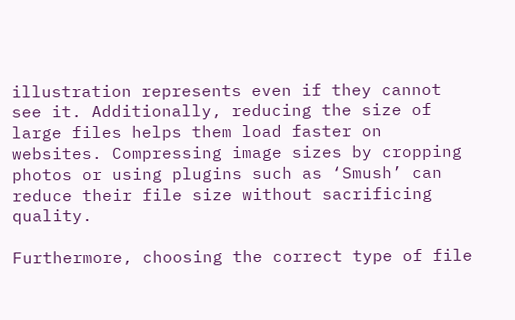illustration represents even if they cannot see it. Additionally, reducing the size of large files helps them load faster on websites. Compressing image sizes by cropping photos or using plugins such as ‘Smush’ can reduce their file size without sacrificing quality.

Furthermore, choosing the correct type of file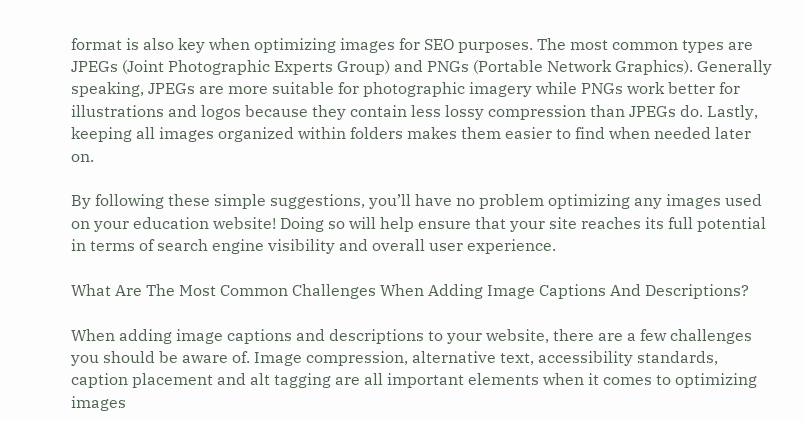format is also key when optimizing images for SEO purposes. The most common types are JPEGs (Joint Photographic Experts Group) and PNGs (Portable Network Graphics). Generally speaking, JPEGs are more suitable for photographic imagery while PNGs work better for illustrations and logos because they contain less lossy compression than JPEGs do. Lastly, keeping all images organized within folders makes them easier to find when needed later on.

By following these simple suggestions, you’ll have no problem optimizing any images used on your education website! Doing so will help ensure that your site reaches its full potential in terms of search engine visibility and overall user experience.

What Are The Most Common Challenges When Adding Image Captions And Descriptions?

When adding image captions and descriptions to your website, there are a few challenges you should be aware of. Image compression, alternative text, accessibility standards, caption placement and alt tagging are all important elements when it comes to optimizing images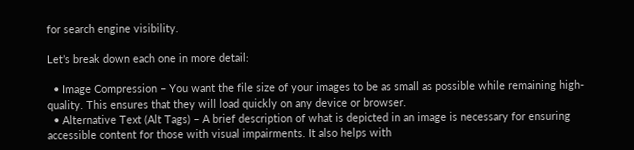for search engine visibility.

Let’s break down each one in more detail:

  • Image Compression – You want the file size of your images to be as small as possible while remaining high-quality. This ensures that they will load quickly on any device or browser.
  • Alternative Text (Alt Tags) – A brief description of what is depicted in an image is necessary for ensuring accessible content for those with visual impairments. It also helps with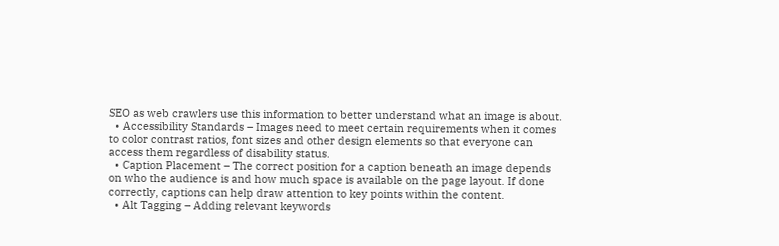SEO as web crawlers use this information to better understand what an image is about.
  • Accessibility Standards – Images need to meet certain requirements when it comes to color contrast ratios, font sizes and other design elements so that everyone can access them regardless of disability status.
  • Caption Placement – The correct position for a caption beneath an image depends on who the audience is and how much space is available on the page layout. If done correctly, captions can help draw attention to key points within the content.
  • Alt Tagging – Adding relevant keywords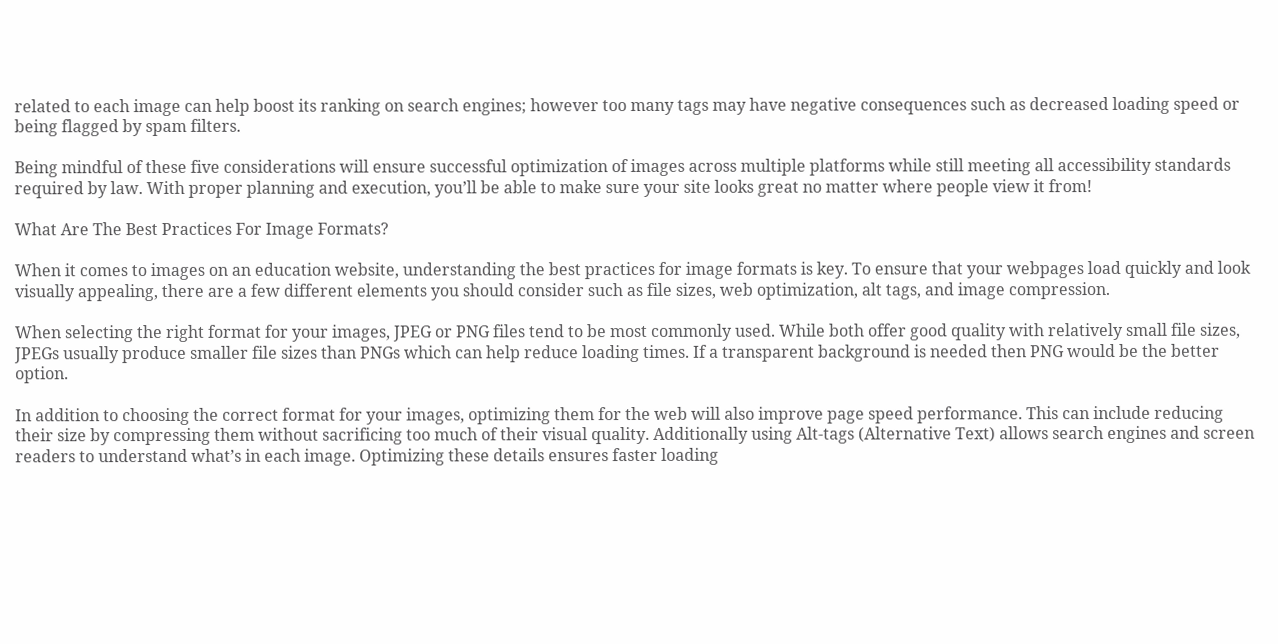related to each image can help boost its ranking on search engines; however too many tags may have negative consequences such as decreased loading speed or being flagged by spam filters.

Being mindful of these five considerations will ensure successful optimization of images across multiple platforms while still meeting all accessibility standards required by law. With proper planning and execution, you’ll be able to make sure your site looks great no matter where people view it from!

What Are The Best Practices For Image Formats?

When it comes to images on an education website, understanding the best practices for image formats is key. To ensure that your webpages load quickly and look visually appealing, there are a few different elements you should consider such as file sizes, web optimization, alt tags, and image compression.

When selecting the right format for your images, JPEG or PNG files tend to be most commonly used. While both offer good quality with relatively small file sizes, JPEGs usually produce smaller file sizes than PNGs which can help reduce loading times. If a transparent background is needed then PNG would be the better option.

In addition to choosing the correct format for your images, optimizing them for the web will also improve page speed performance. This can include reducing their size by compressing them without sacrificing too much of their visual quality. Additionally using Alt-tags (Alternative Text) allows search engines and screen readers to understand what’s in each image. Optimizing these details ensures faster loading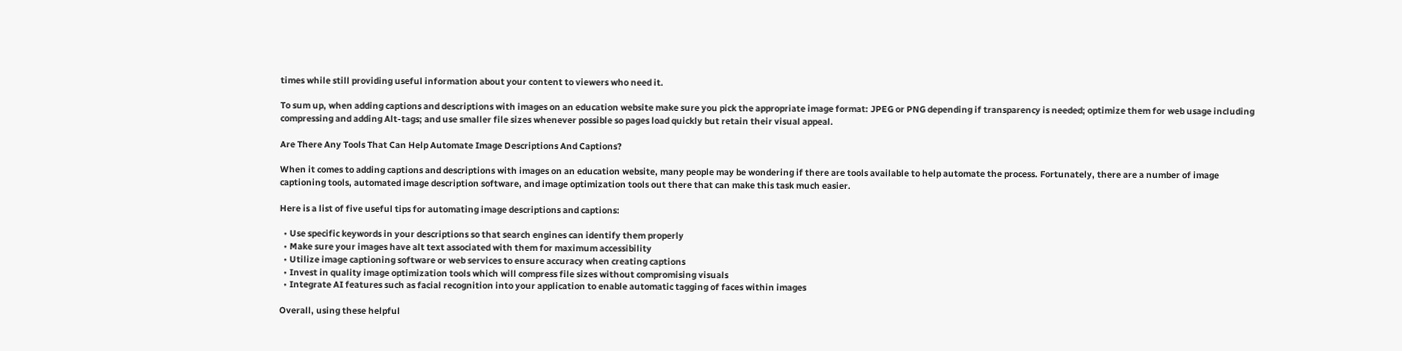times while still providing useful information about your content to viewers who need it.

To sum up, when adding captions and descriptions with images on an education website make sure you pick the appropriate image format: JPEG or PNG depending if transparency is needed; optimize them for web usage including compressing and adding Alt-tags; and use smaller file sizes whenever possible so pages load quickly but retain their visual appeal.

Are There Any Tools That Can Help Automate Image Descriptions And Captions?

When it comes to adding captions and descriptions with images on an education website, many people may be wondering if there are tools available to help automate the process. Fortunately, there are a number of image captioning tools, automated image description software, and image optimization tools out there that can make this task much easier.

Here is a list of five useful tips for automating image descriptions and captions:

  • Use specific keywords in your descriptions so that search engines can identify them properly
  • Make sure your images have alt text associated with them for maximum accessibility
  • Utilize image captioning software or web services to ensure accuracy when creating captions
  • Invest in quality image optimization tools which will compress file sizes without compromising visuals
  • Integrate AI features such as facial recognition into your application to enable automatic tagging of faces within images

Overall, using these helpful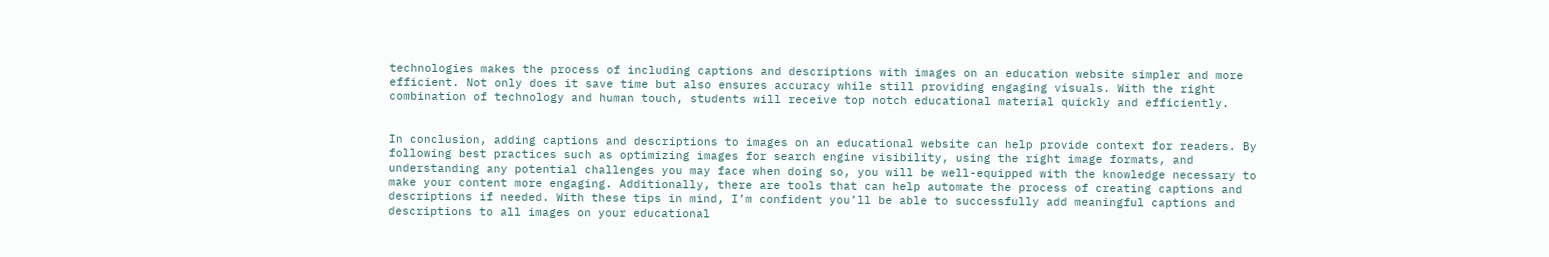technologies makes the process of including captions and descriptions with images on an education website simpler and more efficient. Not only does it save time but also ensures accuracy while still providing engaging visuals. With the right combination of technology and human touch, students will receive top notch educational material quickly and efficiently.


In conclusion, adding captions and descriptions to images on an educational website can help provide context for readers. By following best practices such as optimizing images for search engine visibility, using the right image formats, and understanding any potential challenges you may face when doing so, you will be well-equipped with the knowledge necessary to make your content more engaging. Additionally, there are tools that can help automate the process of creating captions and descriptions if needed. With these tips in mind, I’m confident you’ll be able to successfully add meaningful captions and descriptions to all images on your educational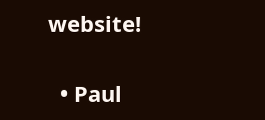website!

  • Paul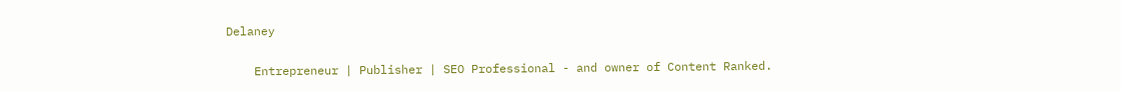Delaney

    Entrepreneur | Publisher | SEO Professional - and owner of Content Ranked.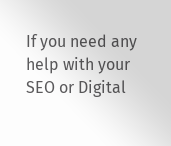If you need any help with your SEO or Digital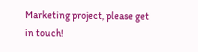Marketing project, please get in touch!